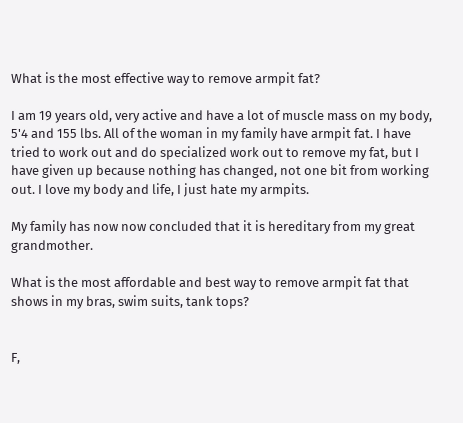What is the most effective way to remove armpit fat?

I am 19 years old, very active and have a lot of muscle mass on my body, 5'4 and 155 lbs. All of the woman in my family have armpit fat. I have tried to work out and do specialized work out to remove my fat, but I have given up because nothing has changed, not one bit from working out. I love my body and life, I just hate my armpits.

My family has now now concluded that it is hereditary from my great grandmother.

What is the most affordable and best way to remove armpit fat that shows in my bras, swim suits, tank tops?


F,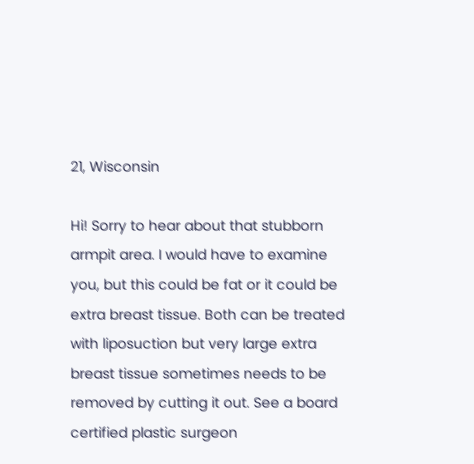21, Wisconsin

Hi! Sorry to hear about that stubborn armpit area. I would have to examine you, but this could be fat or it could be extra breast tissue. Both can be treated with liposuction but very large extra breast tissue sometimes needs to be removed by cutting it out. See a board certified plastic surgeon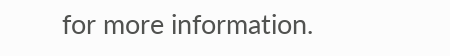for more information.